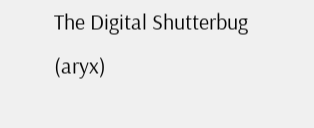The Digital Shutterbug (aryx)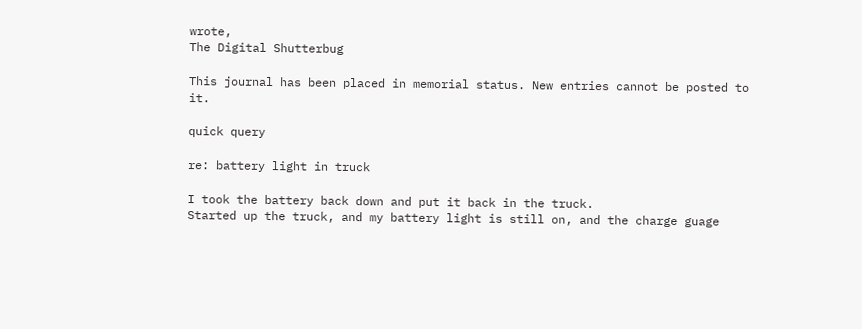wrote,
The Digital Shutterbug

This journal has been placed in memorial status. New entries cannot be posted to it.

quick query

re: battery light in truck

I took the battery back down and put it back in the truck.
Started up the truck, and my battery light is still on, and the charge guage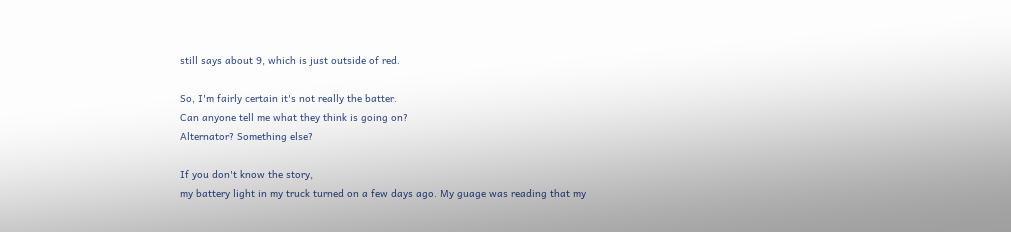still says about 9, which is just outside of red.

So, I'm fairly certain it's not really the batter.
Can anyone tell me what they think is going on?
Alternator? Something else?

If you don't know the story,
my battery light in my truck turned on a few days ago. My guage was reading that my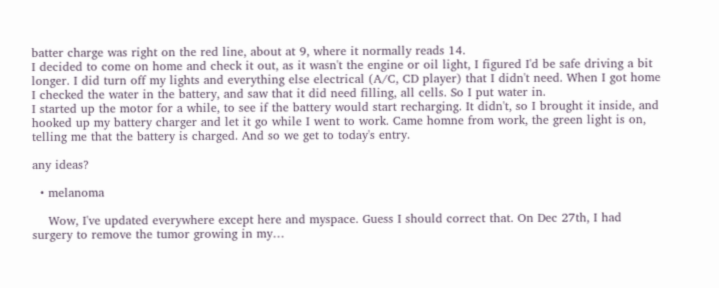batter charge was right on the red line, about at 9, where it normally reads 14.
I decided to come on home and check it out, as it wasn't the engine or oil light, I figured I'd be safe driving a bit longer. I did turn off my lights and everything else electrical (A/C, CD player) that I didn't need. When I got home I checked the water in the battery, and saw that it did need filling, all cells. So I put water in.
I started up the motor for a while, to see if the battery would start recharging. It didn't, so I brought it inside, and hooked up my battery charger and let it go while I went to work. Came homne from work, the green light is on, telling me that the battery is charged. And so we get to today's entry.

any ideas?

  • melanoma

    Wow, I've updated everywhere except here and myspace. Guess I should correct that. On Dec 27th, I had surgery to remove the tumor growing in my…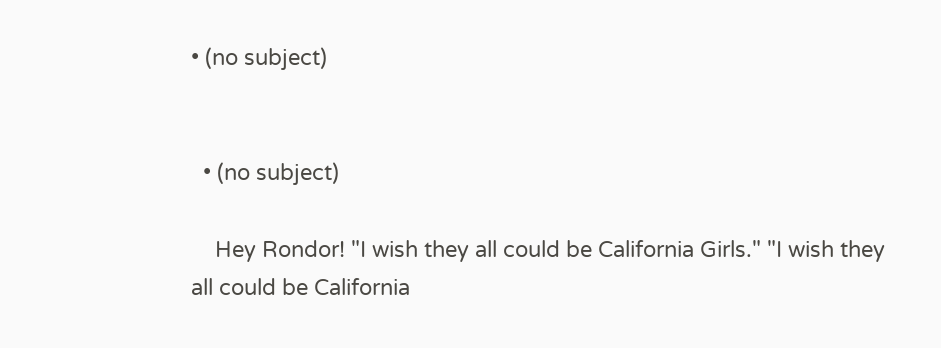• (no subject)


  • (no subject)

    Hey Rondor! "I wish they all could be California Girls." "I wish they all could be California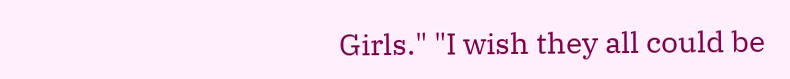Girls." "I wish they all could be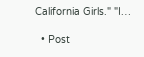California Girls." "I…

  • Post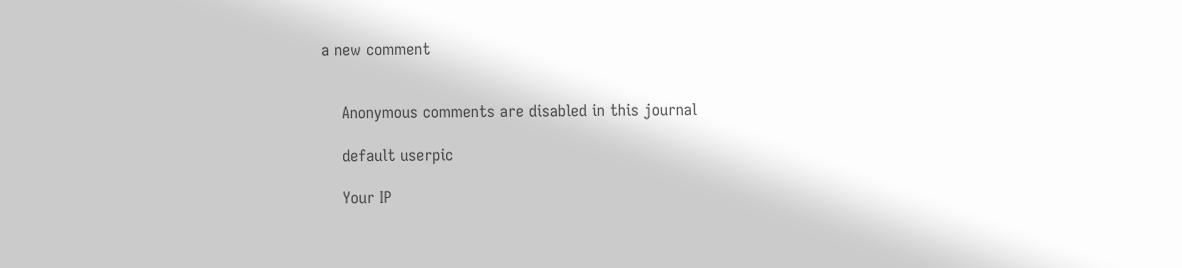a new comment


    Anonymous comments are disabled in this journal

    default userpic

    Your IP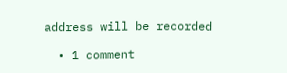address will be recorded

  • 1 comment